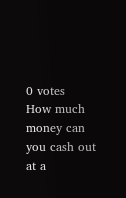0 votes
How much money can you cash out at a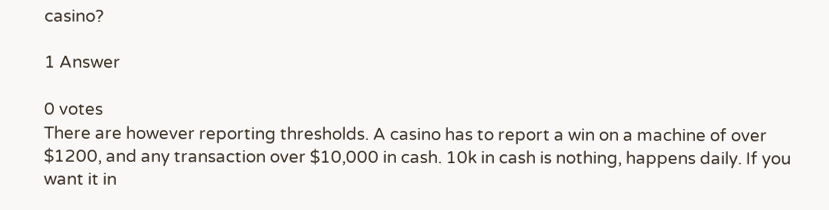casino?

1 Answer

0 votes
There are however reporting thresholds. A casino has to report a win on a machine of over $1200, and any transaction over $10,000 in cash. 10k in cash is nothing, happens daily. If you want it in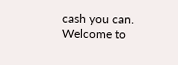cash you can.
Welcome to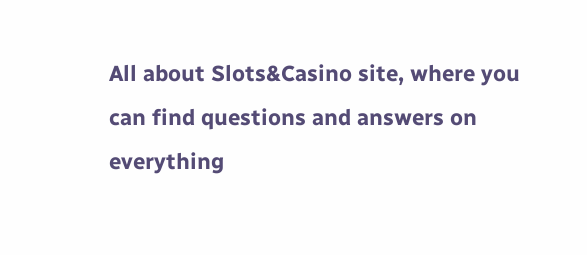All about Slots&Casino site, where you can find questions and answers on everything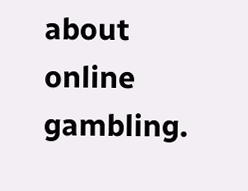about online gambling.